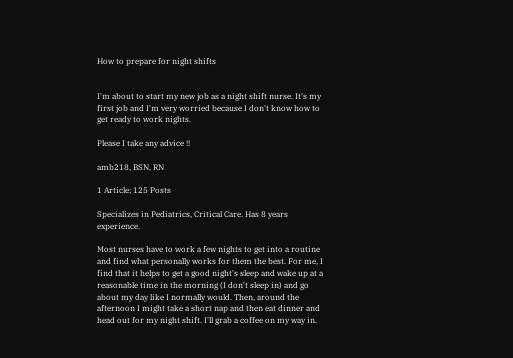How to prepare for night shifts


I'm about to start my new job as a night shift nurse. It's my first job and I'm very worried because I don't know how to get ready to work nights.

Please I take any advice !!

amb218, BSN, RN

1 Article; 125 Posts

Specializes in Pediatrics, Critical Care. Has 8 years experience.

Most nurses have to work a few nights to get into a routine and find what personally works for them the best. For me, I find that it helps to get a good night's sleep and wake up at a reasonable time in the morning (I don't sleep in) and go about my day like I normally would. Then, around the afternoon I might take a short nap and then eat dinner and head out for my night shift. I'll grab a coffee on my way in.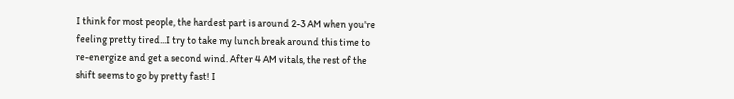I think for most people, the hardest part is around 2-3 AM when you're feeling pretty tired...I try to take my lunch break around this time to re-energize and get a second wind. After 4 AM vitals, the rest of the shift seems to go by pretty fast! I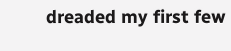dreaded my first few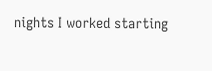nights I worked starting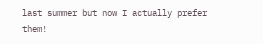last summer but now I actually prefer them!